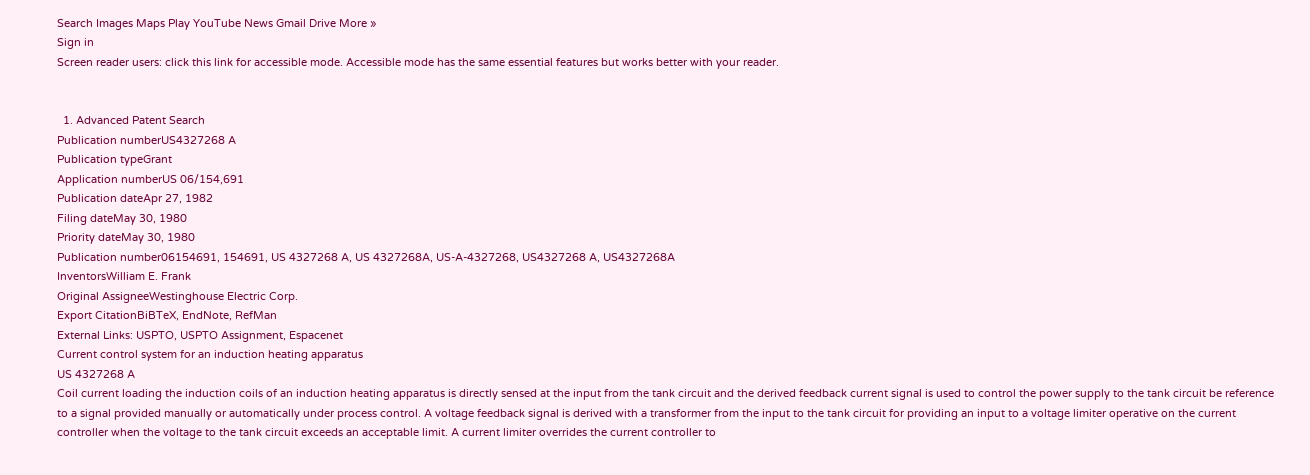Search Images Maps Play YouTube News Gmail Drive More »
Sign in
Screen reader users: click this link for accessible mode. Accessible mode has the same essential features but works better with your reader.


  1. Advanced Patent Search
Publication numberUS4327268 A
Publication typeGrant
Application numberUS 06/154,691
Publication dateApr 27, 1982
Filing dateMay 30, 1980
Priority dateMay 30, 1980
Publication number06154691, 154691, US 4327268 A, US 4327268A, US-A-4327268, US4327268 A, US4327268A
InventorsWilliam E. Frank
Original AssigneeWestinghouse Electric Corp.
Export CitationBiBTeX, EndNote, RefMan
External Links: USPTO, USPTO Assignment, Espacenet
Current control system for an induction heating apparatus
US 4327268 A
Coil current loading the induction coils of an induction heating apparatus is directly sensed at the input from the tank circuit and the derived feedback current signal is used to control the power supply to the tank circuit be reference to a signal provided manually or automatically under process control. A voltage feedback signal is derived with a transformer from the input to the tank circuit for providing an input to a voltage limiter operative on the current controller when the voltage to the tank circuit exceeds an acceptable limit. A current limiter overrides the current controller to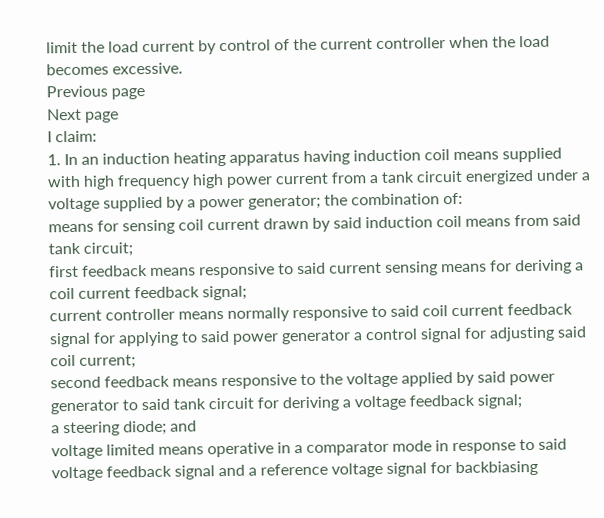limit the load current by control of the current controller when the load becomes excessive.
Previous page
Next page
I claim:
1. In an induction heating apparatus having induction coil means supplied with high frequency high power current from a tank circuit energized under a voltage supplied by a power generator; the combination of:
means for sensing coil current drawn by said induction coil means from said tank circuit;
first feedback means responsive to said current sensing means for deriving a coil current feedback signal;
current controller means normally responsive to said coil current feedback signal for applying to said power generator a control signal for adjusting said coil current;
second feedback means responsive to the voltage applied by said power generator to said tank circuit for deriving a voltage feedback signal;
a steering diode; and
voltage limited means operative in a comparator mode in response to said voltage feedback signal and a reference voltage signal for backbiasing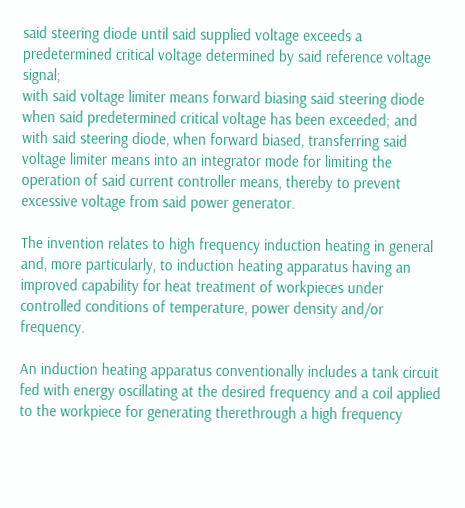said steering diode until said supplied voltage exceeds a predetermined critical voltage determined by said reference voltage signal;
with said voltage limiter means forward biasing said steering diode when said predetermined critical voltage has been exceeded; and with said steering diode, when forward biased, transferring said voltage limiter means into an integrator mode for limiting the operation of said current controller means, thereby to prevent excessive voltage from said power generator.

The invention relates to high frequency induction heating in general and, more particularly, to induction heating apparatus having an improved capability for heat treatment of workpieces under controlled conditions of temperature, power density and/or frequency.

An induction heating apparatus conventionally includes a tank circuit fed with energy oscillating at the desired frequency and a coil applied to the workpiece for generating therethrough a high frequency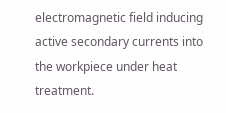electromagnetic field inducing active secondary currents into the workpiece under heat treatment.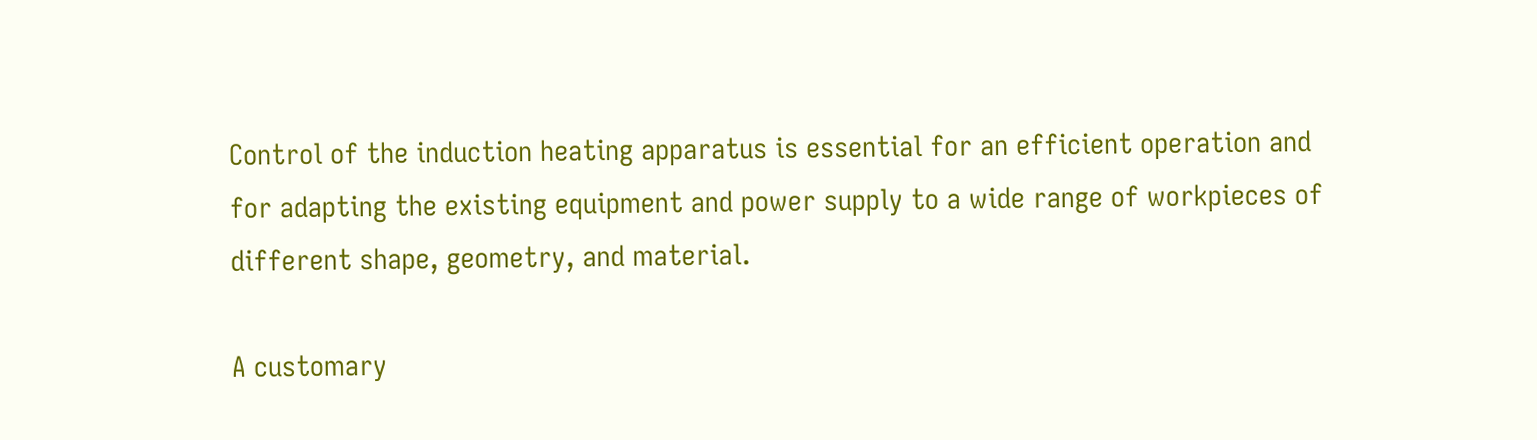Control of the induction heating apparatus is essential for an efficient operation and for adapting the existing equipment and power supply to a wide range of workpieces of different shape, geometry, and material.

A customary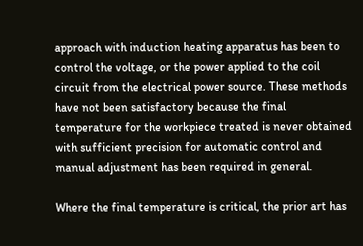approach with induction heating apparatus has been to control the voltage, or the power applied to the coil circuit from the electrical power source. These methods have not been satisfactory because the final temperature for the workpiece treated is never obtained with sufficient precision for automatic control and manual adjustment has been required in general.

Where the final temperature is critical, the prior art has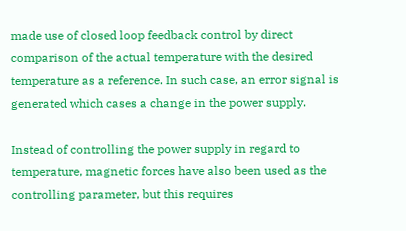made use of closed loop feedback control by direct comparison of the actual temperature with the desired temperature as a reference. In such case, an error signal is generated which cases a change in the power supply.

Instead of controlling the power supply in regard to temperature, magnetic forces have also been used as the controlling parameter, but this requires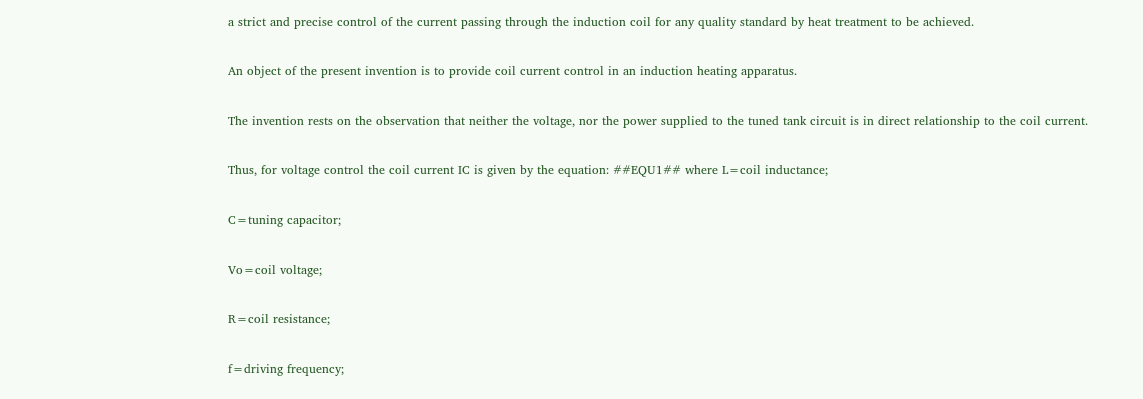a strict and precise control of the current passing through the induction coil for any quality standard by heat treatment to be achieved.

An object of the present invention is to provide coil current control in an induction heating apparatus.

The invention rests on the observation that neither the voltage, nor the power supplied to the tuned tank circuit is in direct relationship to the coil current.

Thus, for voltage control the coil current IC is given by the equation: ##EQU1## where L=coil inductance;

C=tuning capacitor;

Vo=coil voltage;

R=coil resistance;

f=driving frequency;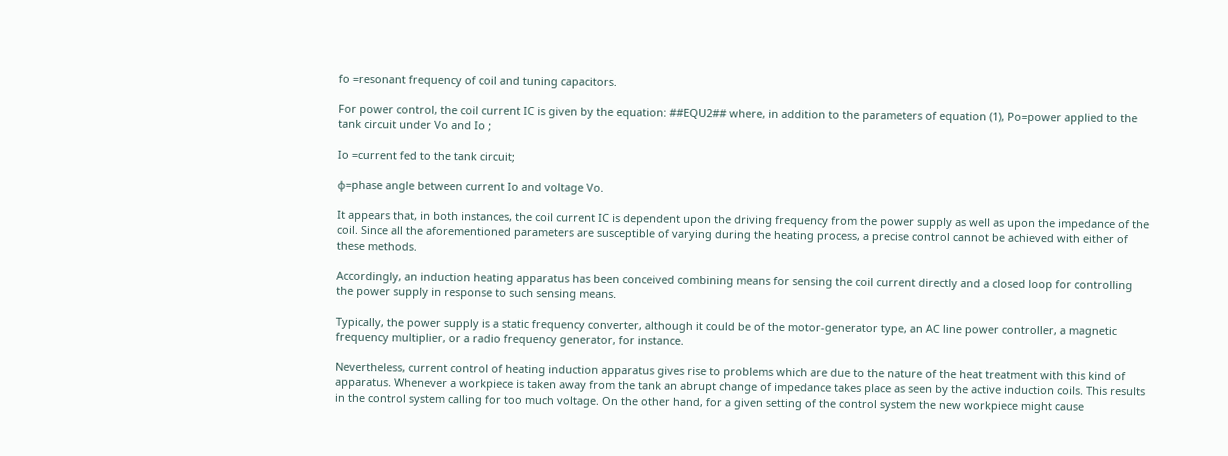fo =resonant frequency of coil and tuning capacitors.

For power control, the coil current IC is given by the equation: ##EQU2## where, in addition to the parameters of equation (1), Po=power applied to the tank circuit under Vo and Io ;

Io =current fed to the tank circuit;

φ=phase angle between current Io and voltage Vo.

It appears that, in both instances, the coil current IC is dependent upon the driving frequency from the power supply as well as upon the impedance of the coil. Since all the aforementioned parameters are susceptible of varying during the heating process, a precise control cannot be achieved with either of these methods.

Accordingly, an induction heating apparatus has been conceived combining means for sensing the coil current directly and a closed loop for controlling the power supply in response to such sensing means.

Typically, the power supply is a static frequency converter, although it could be of the motor-generator type, an AC line power controller, a magnetic frequency multiplier, or a radio frequency generator, for instance.

Nevertheless, current control of heating induction apparatus gives rise to problems which are due to the nature of the heat treatment with this kind of apparatus. Whenever a workpiece is taken away from the tank an abrupt change of impedance takes place as seen by the active induction coils. This results in the control system calling for too much voltage. On the other hand, for a given setting of the control system the new workpiece might cause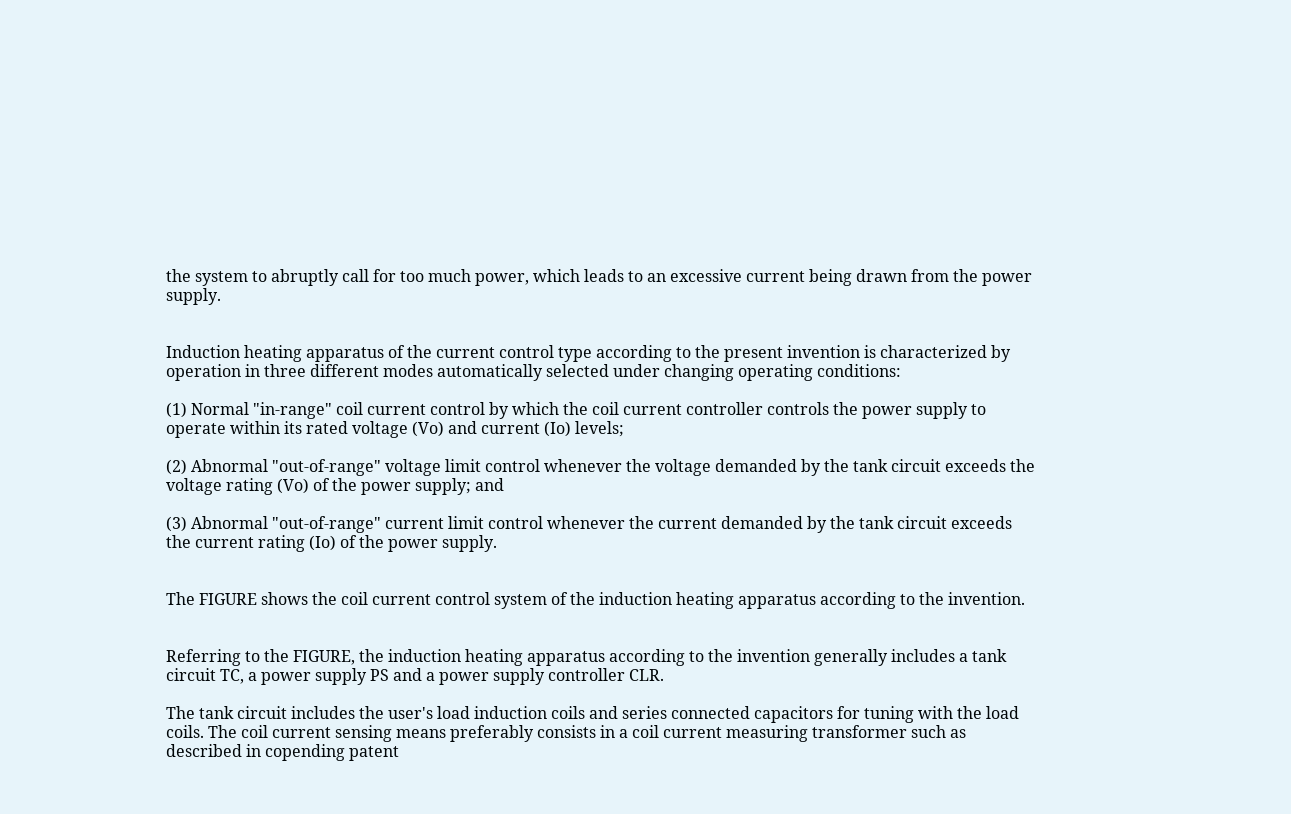the system to abruptly call for too much power, which leads to an excessive current being drawn from the power supply.


Induction heating apparatus of the current control type according to the present invention is characterized by operation in three different modes automatically selected under changing operating conditions:

(1) Normal "in-range" coil current control by which the coil current controller controls the power supply to operate within its rated voltage (Vo) and current (Io) levels;

(2) Abnormal "out-of-range" voltage limit control whenever the voltage demanded by the tank circuit exceeds the voltage rating (Vo) of the power supply; and

(3) Abnormal "out-of-range" current limit control whenever the current demanded by the tank circuit exceeds the current rating (Io) of the power supply.


The FIGURE shows the coil current control system of the induction heating apparatus according to the invention.


Referring to the FIGURE, the induction heating apparatus according to the invention generally includes a tank circuit TC, a power supply PS and a power supply controller CLR.

The tank circuit includes the user's load induction coils and series connected capacitors for tuning with the load coils. The coil current sensing means preferably consists in a coil current measuring transformer such as described in copending patent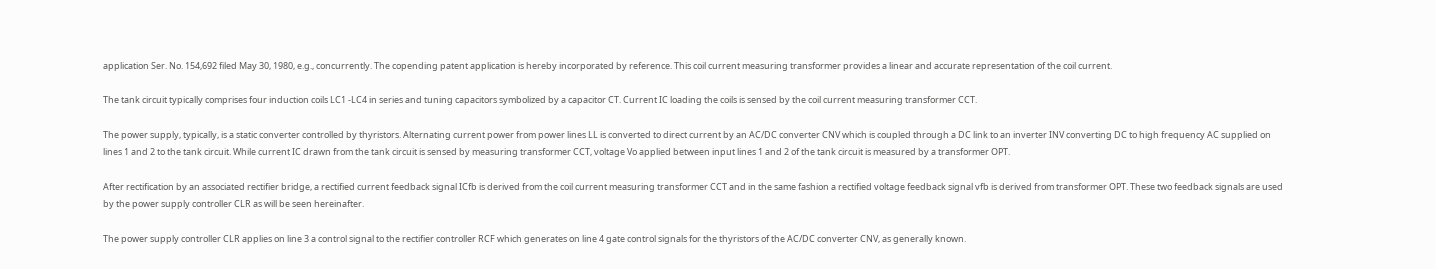application Ser. No. 154,692 filed May 30, 1980, e.g., concurrently. The copending patent application is hereby incorporated by reference. This coil current measuring transformer provides a linear and accurate representation of the coil current.

The tank circuit typically comprises four induction coils LC1 -LC4 in series and tuning capacitors symbolized by a capacitor CT. Current IC loading the coils is sensed by the coil current measuring transformer CCT.

The power supply, typically, is a static converter controlled by thyristors. Alternating current power from power lines LL is converted to direct current by an AC/DC converter CNV which is coupled through a DC link to an inverter INV converting DC to high frequency AC supplied on lines 1 and 2 to the tank circuit. While current IC drawn from the tank circuit is sensed by measuring transformer CCT, voltage Vo applied between input lines 1 and 2 of the tank circuit is measured by a transformer OPT.

After rectification by an associated rectifier bridge, a rectified current feedback signal ICfb is derived from the coil current measuring transformer CCT and in the same fashion a rectified voltage feedback signal vfb is derived from transformer OPT. These two feedback signals are used by the power supply controller CLR as will be seen hereinafter.

The power supply controller CLR applies on line 3 a control signal to the rectifier controller RCF which generates on line 4 gate control signals for the thyristors of the AC/DC converter CNV, as generally known.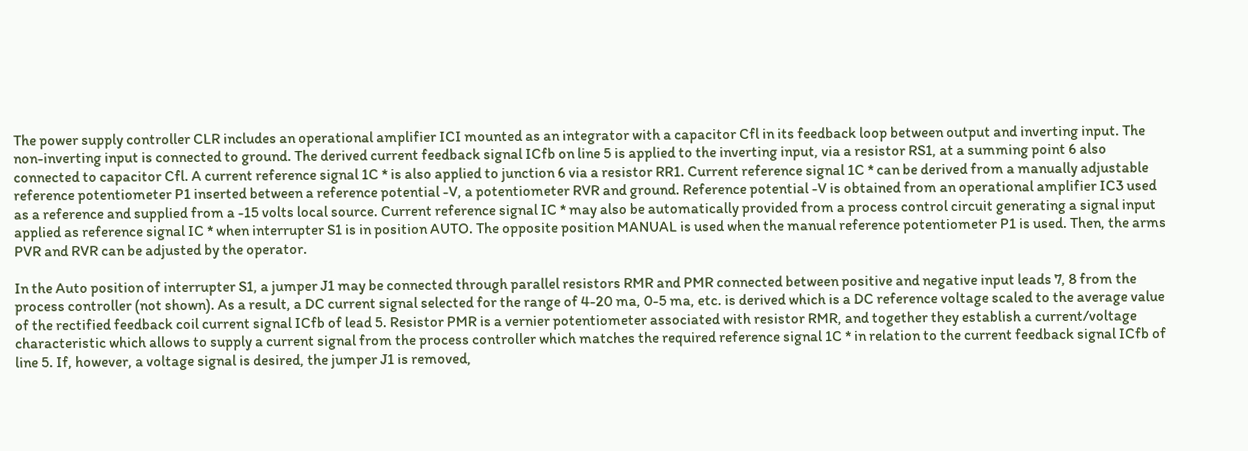The power supply controller CLR includes an operational amplifier ICI mounted as an integrator with a capacitor Cfl in its feedback loop between output and inverting input. The non-inverting input is connected to ground. The derived current feedback signal ICfb on line 5 is applied to the inverting input, via a resistor RS1, at a summing point 6 also connected to capacitor Cfl. A current reference signal 1C * is also applied to junction 6 via a resistor RR1. Current reference signal 1C * can be derived from a manually adjustable reference potentiometer P1 inserted between a reference potential -V, a potentiometer RVR and ground. Reference potential -V is obtained from an operational amplifier IC3 used as a reference and supplied from a -15 volts local source. Current reference signal IC * may also be automatically provided from a process control circuit generating a signal input applied as reference signal IC * when interrupter S1 is in position AUTO. The opposite position MANUAL is used when the manual reference potentiometer P1 is used. Then, the arms PVR and RVR can be adjusted by the operator.

In the Auto position of interrupter S1, a jumper J1 may be connected through parallel resistors RMR and PMR connected between positive and negative input leads 7, 8 from the process controller (not shown). As a result, a DC current signal selected for the range of 4-20 ma, 0-5 ma, etc. is derived which is a DC reference voltage scaled to the average value of the rectified feedback coil current signal ICfb of lead 5. Resistor PMR is a vernier potentiometer associated with resistor RMR, and together they establish a current/voltage characteristic which allows to supply a current signal from the process controller which matches the required reference signal 1C * in relation to the current feedback signal ICfb of line 5. If, however, a voltage signal is desired, the jumper J1 is removed,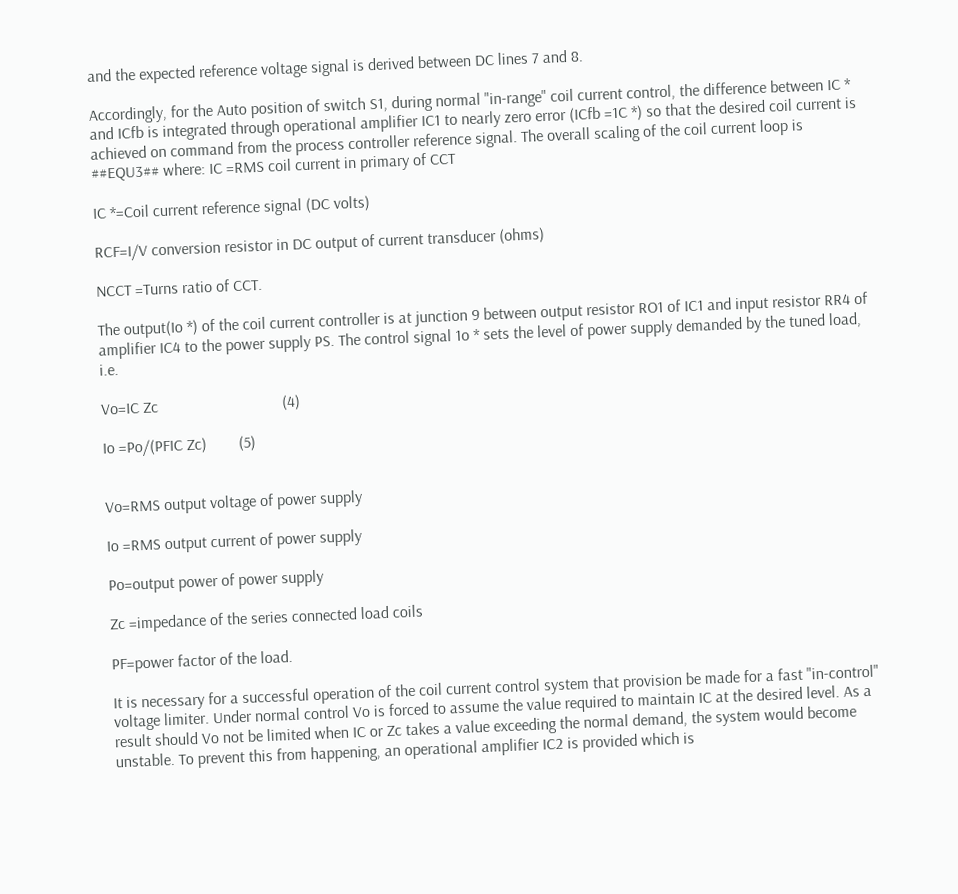and the expected reference voltage signal is derived between DC lines 7 and 8.

Accordingly, for the Auto position of switch S1, during normal "in-range" coil current control, the difference between IC * and ICfb is integrated through operational amplifier IC1 to nearly zero error (ICfb =1C *) so that the desired coil current is achieved on command from the process controller reference signal. The overall scaling of the coil current loop is ##EQU3## where: IC =RMS coil current in primary of CCT

IC *=Coil current reference signal (DC volts)

RCF=I/V conversion resistor in DC output of current transducer (ohms)

NCCT =Turns ratio of CCT.

The output(Io *) of the coil current controller is at junction 9 between output resistor RO1 of IC1 and input resistor RR4 of amplifier IC4 to the power supply PS. The control signal 1o * sets the level of power supply demanded by the tuned load, i.e.

Vo=IC Zc                               (4)

Io =Po/(PFIC Zc)        (5)


Vo=RMS output voltage of power supply

Io =RMS output current of power supply

Po=output power of power supply

Zc =impedance of the series connected load coils

PF=power factor of the load.

It is necessary for a successful operation of the coil current control system that provision be made for a fast "in-control" voltage limiter. Under normal control Vo is forced to assume the value required to maintain IC at the desired level. As a result should Vo not be limited when IC or Zc takes a value exceeding the normal demand, the system would become unstable. To prevent this from happening, an operational amplifier IC2 is provided which is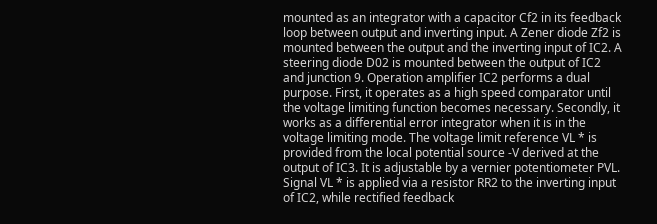mounted as an integrator with a capacitor Cf2 in its feedback loop between output and inverting input. A Zener diode Zf2 is mounted between the output and the inverting input of IC2. A steering diode D02 is mounted between the output of IC2 and junction 9. Operation amplifier IC2 performs a dual purpose. First, it operates as a high speed comparator until the voltage limiting function becomes necessary. Secondly, it works as a differential error integrator when it is in the voltage limiting mode. The voltage limit reference VL * is provided from the local potential source -V derived at the output of IC3. It is adjustable by a vernier potentiometer PVL. Signal VL * is applied via a resistor RR2 to the inverting input of IC2, while rectified feedback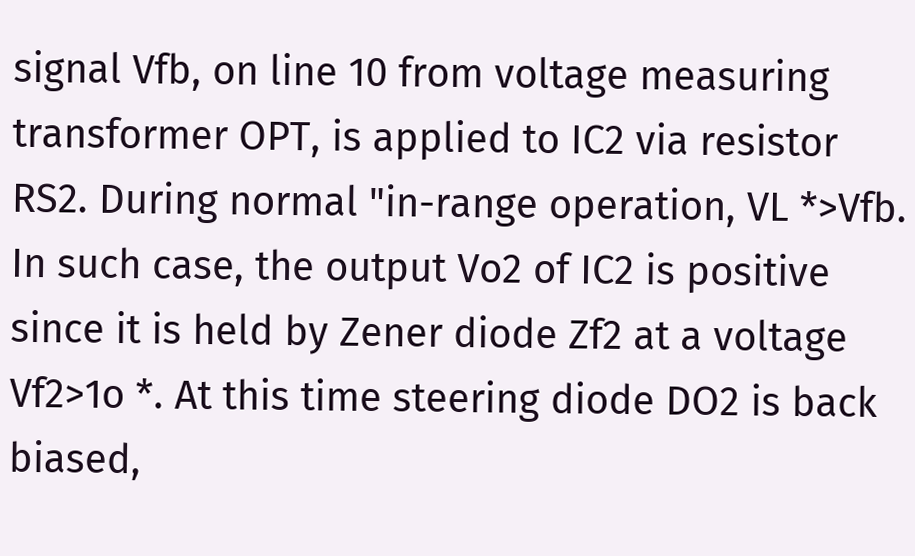signal Vfb, on line 10 from voltage measuring transformer OPT, is applied to IC2 via resistor RS2. During normal "in-range operation, VL *>Vfb. In such case, the output Vo2 of IC2 is positive since it is held by Zener diode Zf2 at a voltage Vf2>1o *. At this time steering diode DO2 is back biased,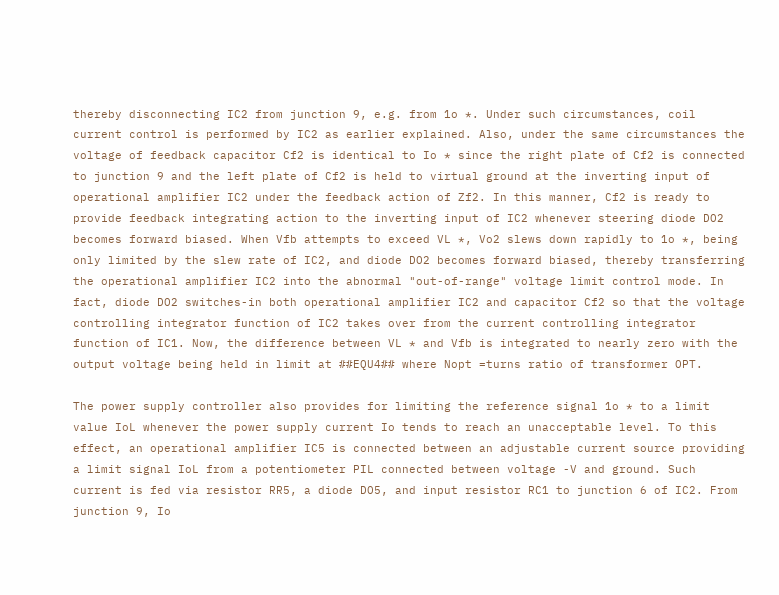thereby disconnecting IC2 from junction 9, e.g. from 1o *. Under such circumstances, coil current control is performed by IC2 as earlier explained. Also, under the same circumstances the voltage of feedback capacitor Cf2 is identical to Io * since the right plate of Cf2 is connected to junction 9 and the left plate of Cf2 is held to virtual ground at the inverting input of operational amplifier IC2 under the feedback action of Zf2. In this manner, Cf2 is ready to provide feedback integrating action to the inverting input of IC2 whenever steering diode DO2 becomes forward biased. When Vfb attempts to exceed VL *, Vo2 slews down rapidly to 1o *, being only limited by the slew rate of IC2, and diode DO2 becomes forward biased, thereby transferring the operational amplifier IC2 into the abnormal "out-of-range" voltage limit control mode. In fact, diode DO2 switches-in both operational amplifier IC2 and capacitor Cf2 so that the voltage controlling integrator function of IC2 takes over from the current controlling integrator function of IC1. Now, the difference between VL * and Vfb is integrated to nearly zero with the output voltage being held in limit at ##EQU4## where Nopt =turns ratio of transformer OPT.

The power supply controller also provides for limiting the reference signal 1o * to a limit value IoL whenever the power supply current Io tends to reach an unacceptable level. To this effect, an operational amplifier IC5 is connected between an adjustable current source providing a limit signal IoL from a potentiometer PIL connected between voltage -V and ground. Such current is fed via resistor RR5, a diode DO5, and input resistor RC1 to junction 6 of IC2. From junction 9, Io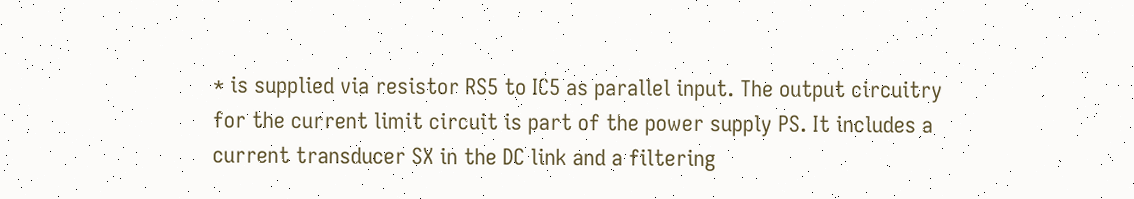* is supplied via resistor RS5 to IC5 as parallel input. The output circuitry for the current limit circuit is part of the power supply PS. It includes a current transducer SX in the DC link and a filtering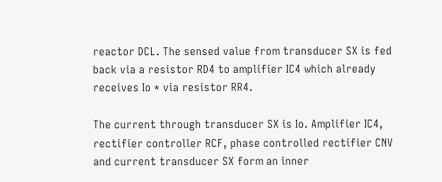reactor DCL. The sensed value from transducer SX is fed back via a resistor RD4 to amplifier IC4 which already receives Io * via resistor RR4.

The current through transducer SX is Io. Amplifier IC4, rectifier controller RCF, phase controlled rectifier CNV and current transducer SX form an inner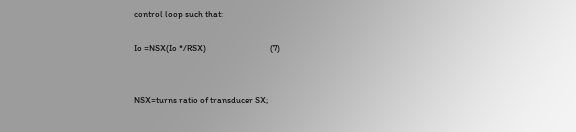control loop such that:

Io =NSX(Io */RSX)                                (7)


NSX=turns ratio of transducer SX;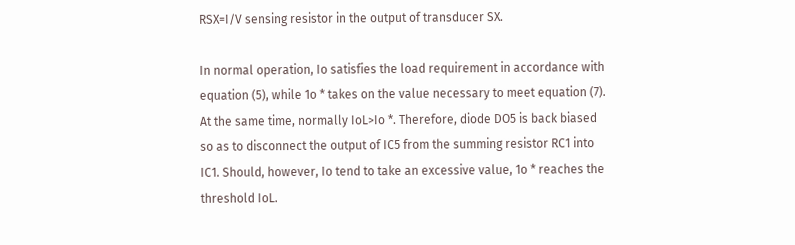RSX=I/V sensing resistor in the output of transducer SX.

In normal operation, Io satisfies the load requirement in accordance with equation (5), while 1o * takes on the value necessary to meet equation (7). At the same time, normally IoL>Io *. Therefore, diode DO5 is back biased so as to disconnect the output of IC5 from the summing resistor RC1 into IC1. Should, however, Io tend to take an excessive value, 1o * reaches the threshold IoL.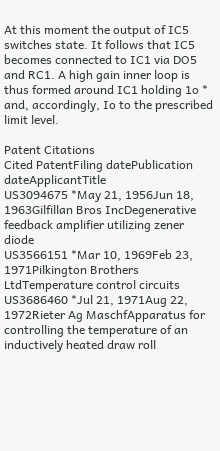At this moment the output of IC5 switches state. It follows that IC5 becomes connected to IC1 via DO5 and RC1. A high gain inner loop is thus formed around IC1 holding 1o * and, accordingly, Io to the prescribed limit level.

Patent Citations
Cited PatentFiling datePublication dateApplicantTitle
US3094675 *May 21, 1956Jun 18, 1963Gilfillan Bros IncDegenerative feedback amplifier utilizing zener diode
US3566151 *Mar 10, 1969Feb 23, 1971Pilkington Brothers LtdTemperature control circuits
US3686460 *Jul 21, 1971Aug 22, 1972Rieter Ag MaschfApparatus for controlling the temperature of an inductively heated draw roll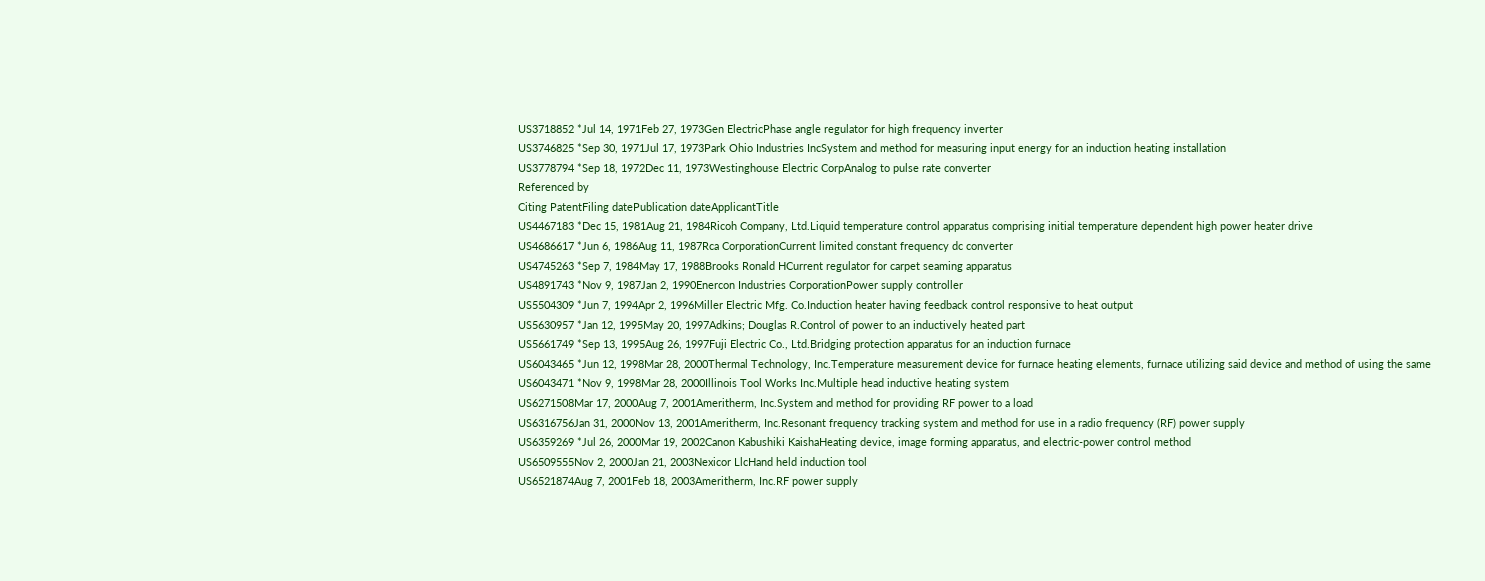US3718852 *Jul 14, 1971Feb 27, 1973Gen ElectricPhase angle regulator for high frequency inverter
US3746825 *Sep 30, 1971Jul 17, 1973Park Ohio Industries IncSystem and method for measuring input energy for an induction heating installation
US3778794 *Sep 18, 1972Dec 11, 1973Westinghouse Electric CorpAnalog to pulse rate converter
Referenced by
Citing PatentFiling datePublication dateApplicantTitle
US4467183 *Dec 15, 1981Aug 21, 1984Ricoh Company, Ltd.Liquid temperature control apparatus comprising initial temperature dependent high power heater drive
US4686617 *Jun 6, 1986Aug 11, 1987Rca CorporationCurrent limited constant frequency dc converter
US4745263 *Sep 7, 1984May 17, 1988Brooks Ronald HCurrent regulator for carpet seaming apparatus
US4891743 *Nov 9, 1987Jan 2, 1990Enercon Industries CorporationPower supply controller
US5504309 *Jun 7, 1994Apr 2, 1996Miller Electric Mfg. Co.Induction heater having feedback control responsive to heat output
US5630957 *Jan 12, 1995May 20, 1997Adkins; Douglas R.Control of power to an inductively heated part
US5661749 *Sep 13, 1995Aug 26, 1997Fuji Electric Co., Ltd.Bridging protection apparatus for an induction furnace
US6043465 *Jun 12, 1998Mar 28, 2000Thermal Technology, Inc.Temperature measurement device for furnace heating elements, furnace utilizing said device and method of using the same
US6043471 *Nov 9, 1998Mar 28, 2000Illinois Tool Works Inc.Multiple head inductive heating system
US6271508Mar 17, 2000Aug 7, 2001Ameritherm, Inc.System and method for providing RF power to a load
US6316756Jan 31, 2000Nov 13, 2001Ameritherm, Inc.Resonant frequency tracking system and method for use in a radio frequency (RF) power supply
US6359269 *Jul 26, 2000Mar 19, 2002Canon Kabushiki KaishaHeating device, image forming apparatus, and electric-power control method
US6509555Nov 2, 2000Jan 21, 2003Nexicor LlcHand held induction tool
US6521874Aug 7, 2001Feb 18, 2003Ameritherm, Inc.RF power supply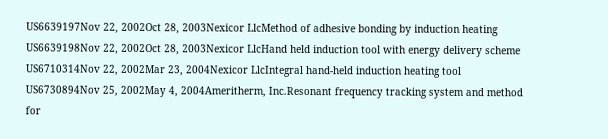US6639197Nov 22, 2002Oct 28, 2003Nexicor LlcMethod of adhesive bonding by induction heating
US6639198Nov 22, 2002Oct 28, 2003Nexicor LlcHand held induction tool with energy delivery scheme
US6710314Nov 22, 2002Mar 23, 2004Nexicor LlcIntegral hand-held induction heating tool
US6730894Nov 25, 2002May 4, 2004Ameritherm, Inc.Resonant frequency tracking system and method for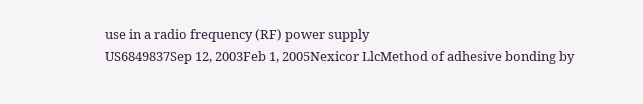use in a radio frequency (RF) power supply
US6849837Sep 12, 2003Feb 1, 2005Nexicor LlcMethod of adhesive bonding by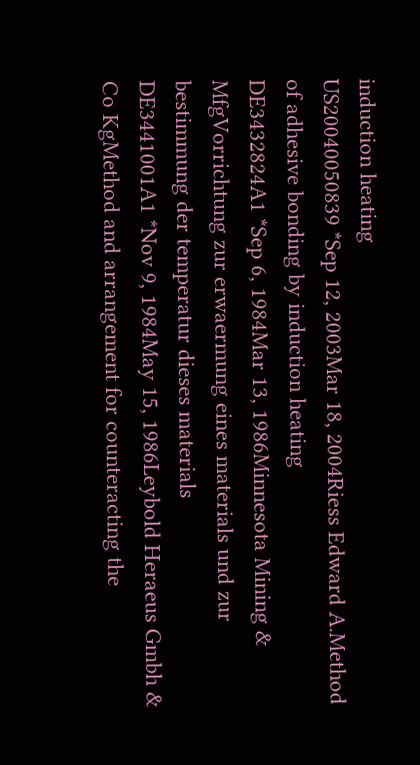induction heating
US20040050839 *Sep 12, 2003Mar 18, 2004Riess Edward A.Method of adhesive bonding by induction heating
DE3432824A1 *Sep 6, 1984Mar 13, 1986Minnesota Mining & MfgVorrichtung zur erwaermung eines materials und zur bestimmung der temperatur dieses materials
DE3441001A1 *Nov 9, 1984May 15, 1986Leybold Heraeus Gmbh & Co KgMethod and arrangement for counteracting the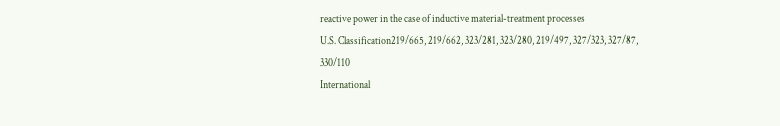reactive power in the case of inductive material-treatment processes
U.S. Classification219/665, 219/662, 323/281, 323/280, 219/497, 327/323, 327/87, 330/110
International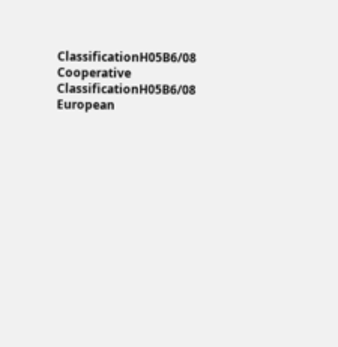ClassificationH05B6/08
Cooperative ClassificationH05B6/08
European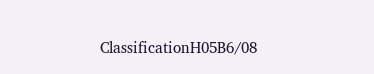ClassificationH05B6/08